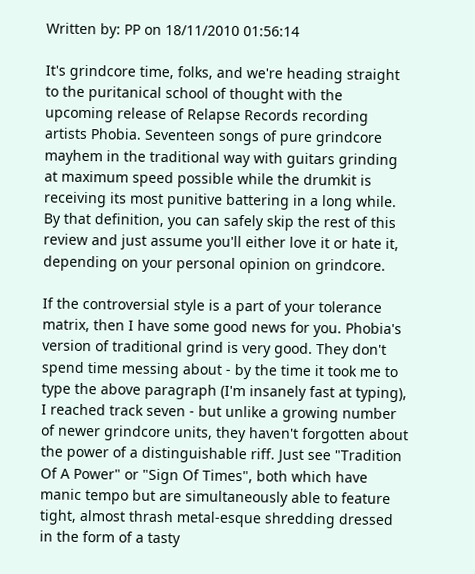Written by: PP on 18/11/2010 01:56:14

It's grindcore time, folks, and we're heading straight to the puritanical school of thought with the upcoming release of Relapse Records recording artists Phobia. Seventeen songs of pure grindcore mayhem in the traditional way with guitars grinding at maximum speed possible while the drumkit is receiving its most punitive battering in a long while. By that definition, you can safely skip the rest of this review and just assume you'll either love it or hate it, depending on your personal opinion on grindcore.

If the controversial style is a part of your tolerance matrix, then I have some good news for you. Phobia's version of traditional grind is very good. They don't spend time messing about - by the time it took me to type the above paragraph (I'm insanely fast at typing), I reached track seven - but unlike a growing number of newer grindcore units, they haven't forgotten about the power of a distinguishable riff. Just see "Tradition Of A Power" or "Sign Of Times", both which have manic tempo but are simultaneously able to feature tight, almost thrash metal-esque shredding dressed in the form of a tasty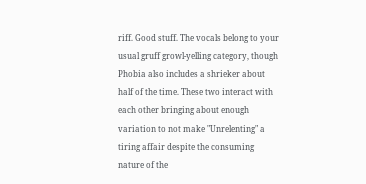riff. Good stuff. The vocals belong to your usual gruff growl-yelling category, though Phobia also includes a shrieker about half of the time. These two interact with each other bringing about enough variation to not make "Unrelenting" a tiring affair despite the consuming nature of the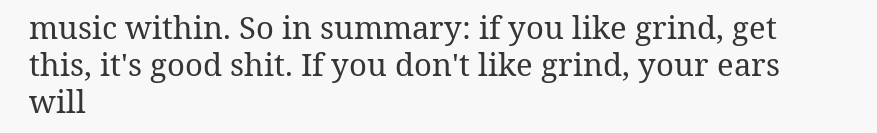music within. So in summary: if you like grind, get this, it's good shit. If you don't like grind, your ears will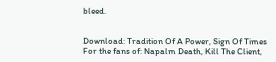bleed.


Download: Tradition Of A Power, Sign Of Times
For the fans of: Napalm Death, Kill The Client,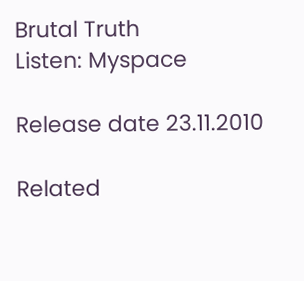Brutal Truth
Listen: Myspace

Release date 23.11.2010

Related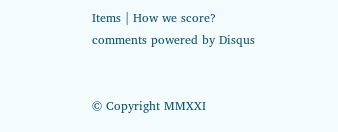Items | How we score?
comments powered by Disqus


© Copyright MMXXI